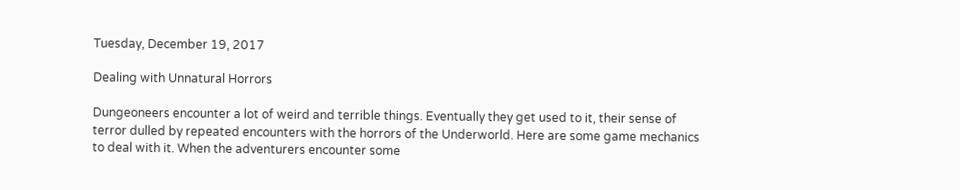Tuesday, December 19, 2017

Dealing with Unnatural Horrors

Dungeoneers encounter a lot of weird and terrible things. Eventually they get used to it, their sense of terror dulled by repeated encounters with the horrors of the Underworld. Here are some game mechanics to deal with it. When the adventurers encounter some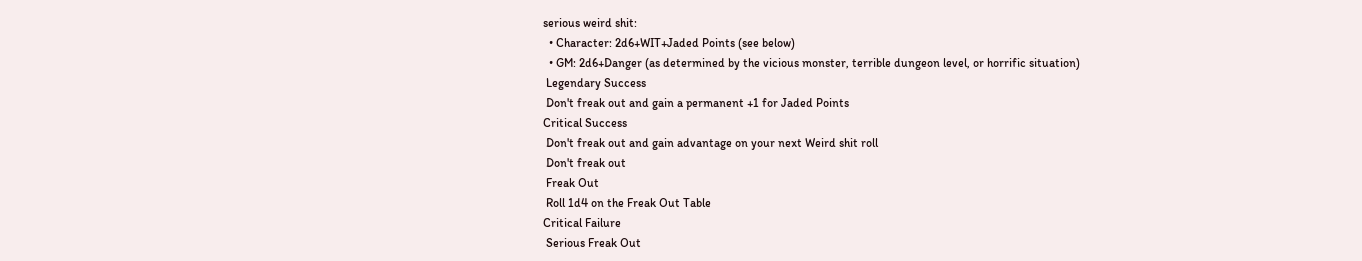serious weird shit:
  • Character: 2d6+WIT+Jaded Points (see below)
  • GM: 2d6+Danger (as determined by the vicious monster, terrible dungeon level, or horrific situation)
 Legendary Success
 Don't freak out and gain a permanent +1 for Jaded Points
Critical Success
 Don't freak out and gain advantage on your next Weird shit roll
 Don't freak out
 Freak Out
 Roll 1d4 on the Freak Out Table
Critical Failure
 Serious Freak Out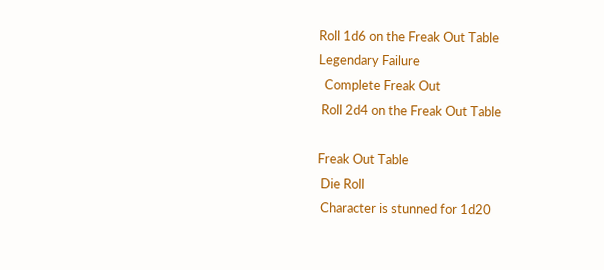Roll 1d6 on the Freak Out Table
Legendary Failure
  Complete Freak Out
 Roll 2d4 on the Freak Out Table

Freak Out Table
 Die Roll
 Character is stunned for 1d20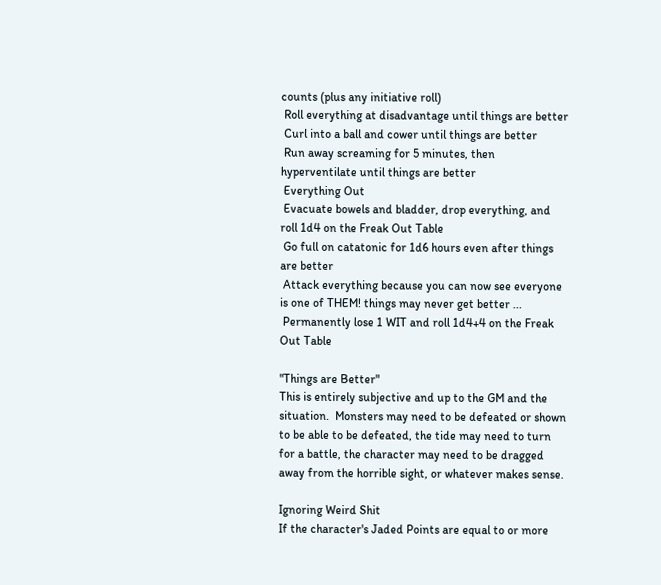counts (plus any initiative roll)
 Roll everything at disadvantage until things are better
 Curl into a ball and cower until things are better
 Run away screaming for 5 minutes, then hyperventilate until things are better
 Everything Out
 Evacuate bowels and bladder, drop everything, and roll 1d4 on the Freak Out Table
 Go full on catatonic for 1d6 hours even after things are better
 Attack everything because you can now see everyone is one of THEM! things may never get better ...
 Permanently lose 1 WIT and roll 1d4+4 on the Freak Out Table

"Things are Better"
This is entirely subjective and up to the GM and the situation.  Monsters may need to be defeated or shown to be able to be defeated, the tide may need to turn for a battle, the character may need to be dragged away from the horrible sight, or whatever makes sense.

Ignoring Weird Shit
If the character's Jaded Points are equal to or more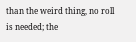than the weird thing, no roll is needed; the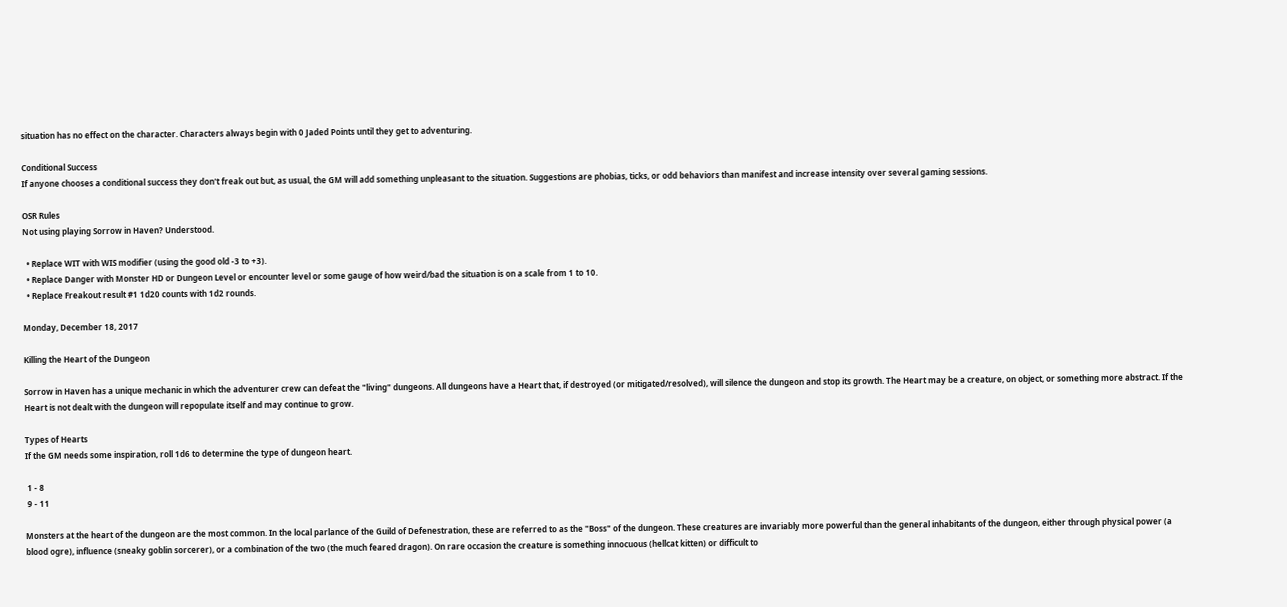situation has no effect on the character. Characters always begin with 0 Jaded Points until they get to adventuring.

Conditional Success
If anyone chooses a conditional success they don't freak out but, as usual, the GM will add something unpleasant to the situation. Suggestions are phobias, ticks, or odd behaviors than manifest and increase intensity over several gaming sessions.

OSR Rules
Not using playing Sorrow in Haven? Understood.

  • Replace WIT with WIS modifier (using the good old -3 to +3).
  • Replace Danger with Monster HD or Dungeon Level or encounter level or some gauge of how weird/bad the situation is on a scale from 1 to 10.
  • Replace Freakout result #1 1d20 counts with 1d2 rounds.

Monday, December 18, 2017

Killing the Heart of the Dungeon

Sorrow in Haven has a unique mechanic in which the adventurer crew can defeat the "living" dungeons. All dungeons have a Heart that, if destroyed (or mitigated/resolved), will silence the dungeon and stop its growth. The Heart may be a creature, on object, or something more abstract. If the Heart is not dealt with the dungeon will repopulate itself and may continue to grow.

Types of Hearts
If the GM needs some inspiration, roll 1d6 to determine the type of dungeon heart.

 1 - 8
 9 - 11

Monsters at the heart of the dungeon are the most common. In the local parlance of the Guild of Defenestration, these are referred to as the "Boss" of the dungeon. These creatures are invariably more powerful than the general inhabitants of the dungeon, either through physical power (a blood ogre), influence (sneaky goblin sorcerer), or a combination of the two (the much feared dragon). On rare occasion the creature is something innocuous (hellcat kitten) or difficult to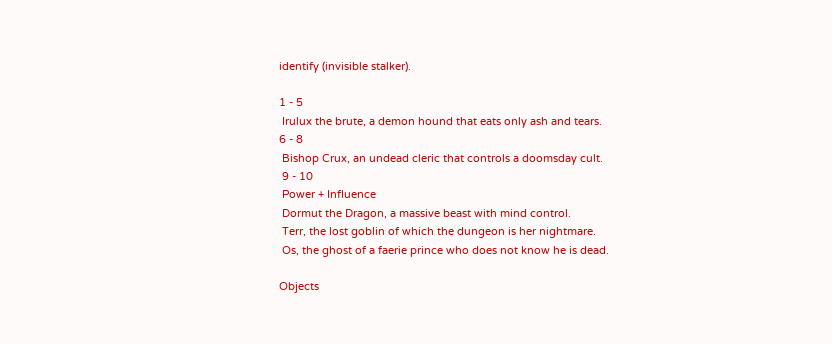identify (invisible stalker).

1 - 5
 Irulux the brute, a demon hound that eats only ash and tears.
6 - 8
 Bishop Crux, an undead cleric that controls a doomsday cult.
 9 - 10
 Power + Influence
 Dormut the Dragon, a massive beast with mind control.
 Terr, the lost goblin of which the dungeon is her nightmare.
 Os, the ghost of a faerie prince who does not know he is dead.

Objects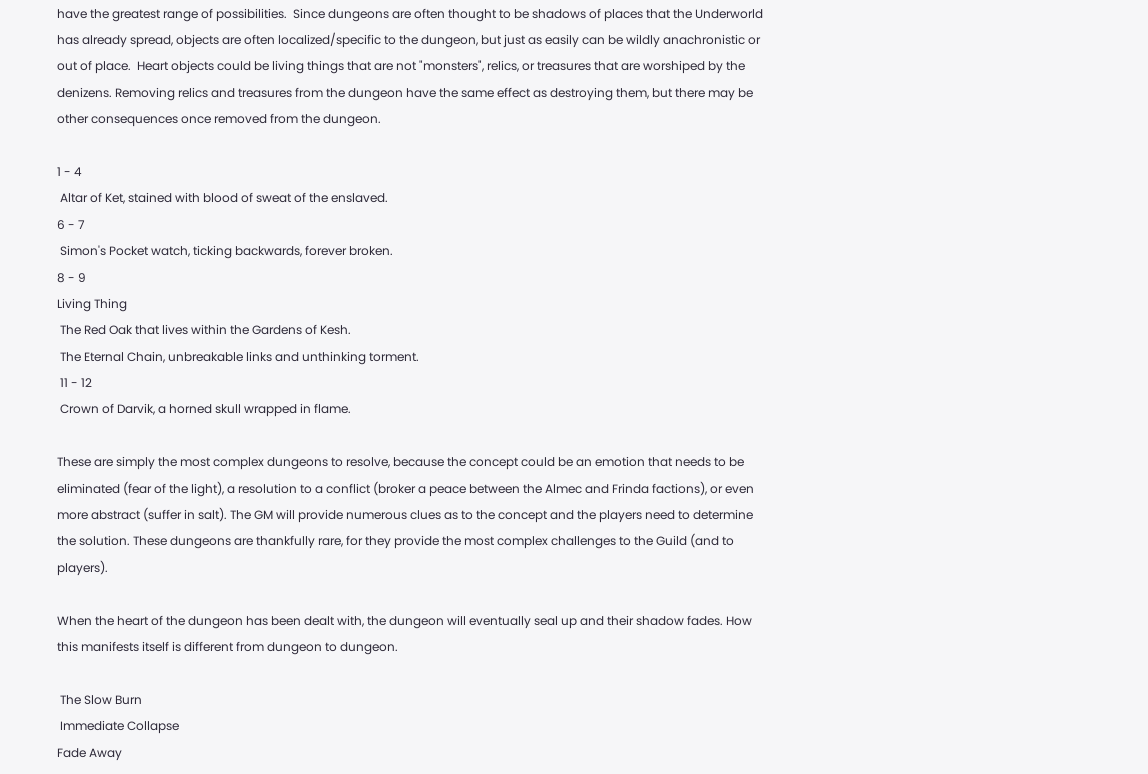have the greatest range of possibilities.  Since dungeons are often thought to be shadows of places that the Underworld has already spread, objects are often localized/specific to the dungeon, but just as easily can be wildly anachronistic or out of place.  Heart objects could be living things that are not "monsters", relics, or treasures that are worshiped by the denizens. Removing relics and treasures from the dungeon have the same effect as destroying them, but there may be other consequences once removed from the dungeon.

1 - 4
 Altar of Ket, stained with blood of sweat of the enslaved.
6 - 7
 Simon's Pocket watch, ticking backwards, forever broken.
8 - 9
Living Thing
 The Red Oak that lives within the Gardens of Kesh.
 The Eternal Chain, unbreakable links and unthinking torment.
 11 - 12
 Crown of Darvik, a horned skull wrapped in flame.

These are simply the most complex dungeons to resolve, because the concept could be an emotion that needs to be eliminated (fear of the light), a resolution to a conflict (broker a peace between the Almec and Frinda factions), or even more abstract (suffer in salt). The GM will provide numerous clues as to the concept and the players need to determine the solution. These dungeons are thankfully rare, for they provide the most complex challenges to the Guild (and to players).

When the heart of the dungeon has been dealt with, the dungeon will eventually seal up and their shadow fades. How this manifests itself is different from dungeon to dungeon.

 The Slow Burn
 Immediate Collapse
Fade Away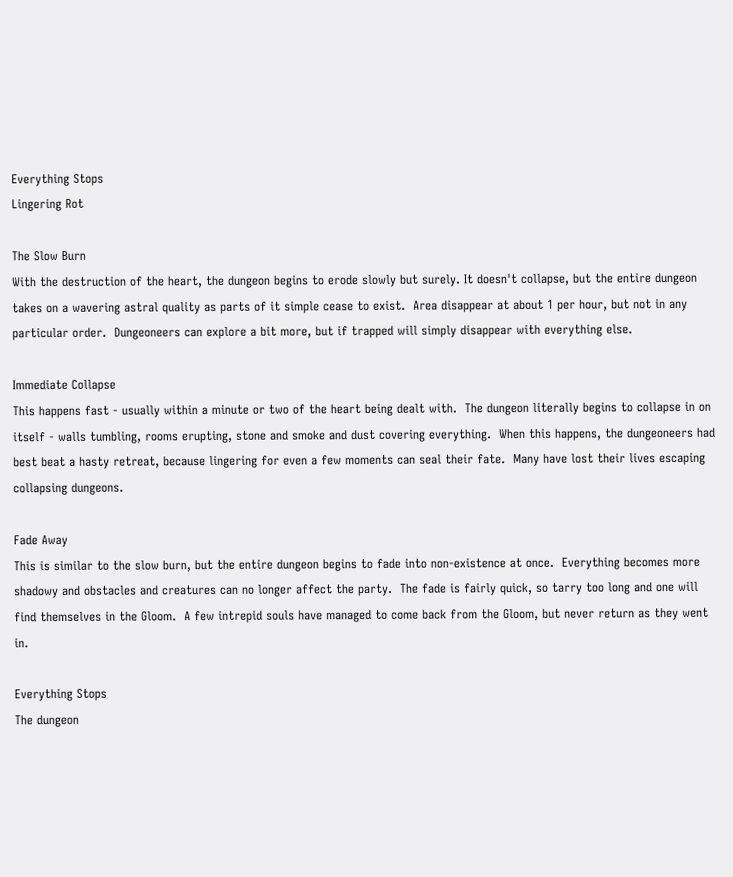Everything Stops
Lingering Rot

The Slow Burn
With the destruction of the heart, the dungeon begins to erode slowly but surely. It doesn't collapse, but the entire dungeon takes on a wavering astral quality as parts of it simple cease to exist.  Area disappear at about 1 per hour, but not in any particular order.  Dungeoneers can explore a bit more, but if trapped will simply disappear with everything else.

Immediate Collapse
This happens fast - usually within a minute or two of the heart being dealt with.  The dungeon literally begins to collapse in on itself - walls tumbling, rooms erupting, stone and smoke and dust covering everything.  When this happens, the dungeoneers had best beat a hasty retreat, because lingering for even a few moments can seal their fate.  Many have lost their lives escaping collapsing dungeons.

Fade Away
This is similar to the slow burn, but the entire dungeon begins to fade into non-existence at once.  Everything becomes more shadowy and obstacles and creatures can no longer affect the party.  The fade is fairly quick, so tarry too long and one will find themselves in the Gloom.  A few intrepid souls have managed to come back from the Gloom, but never return as they went in.

Everything Stops
The dungeon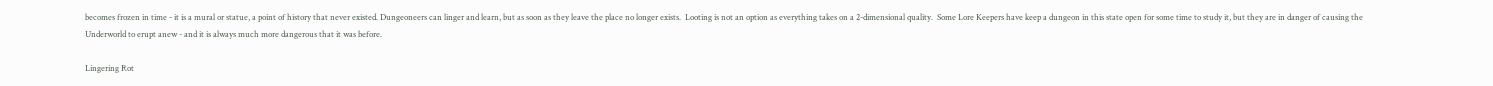becomes frozen in time - it is a mural or statue, a point of history that never existed. Dungeoneers can linger and learn, but as soon as they leave the place no longer exists.  Looting is not an option as everything takes on a 2-dimensional quality.  Some Lore Keepers have keep a dungeon in this state open for some time to study it, but they are in danger of causing the Underworld to erupt anew - and it is always much more dangerous that it was before.

Lingering Rot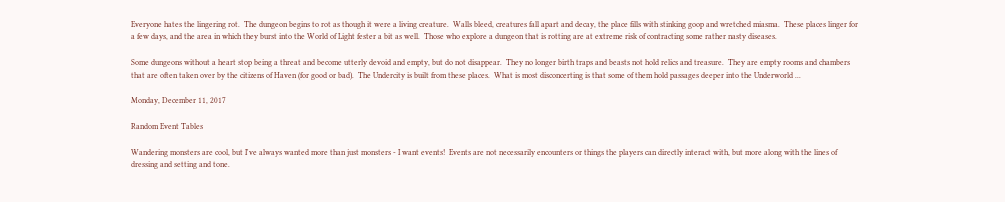Everyone hates the lingering rot.  The dungeon begins to rot as though it were a living creature.  Walls bleed, creatures fall apart and decay, the place fills with stinking goop and wretched miasma.  These places linger for a few days, and the area in which they burst into the World of Light fester a bit as well.  Those who explore a dungeon that is rotting are at extreme risk of contracting some rather nasty diseases.

Some dungeons without a heart stop being a threat and become utterly devoid and empty, but do not disappear.  They no longer birth traps and beasts not hold relics and treasure.  They are empty rooms and chambers that are often taken over by the citizens of Haven (for good or bad).  The Undercity is built from these places.  What is most disconcerting is that some of them hold passages deeper into the Underworld ...

Monday, December 11, 2017

Random Event Tables

Wandering monsters are cool, but I've always wanted more than just monsters - I want events!  Events are not necessarily encounters or things the players can directly interact with, but more along with the lines of dressing and setting and tone.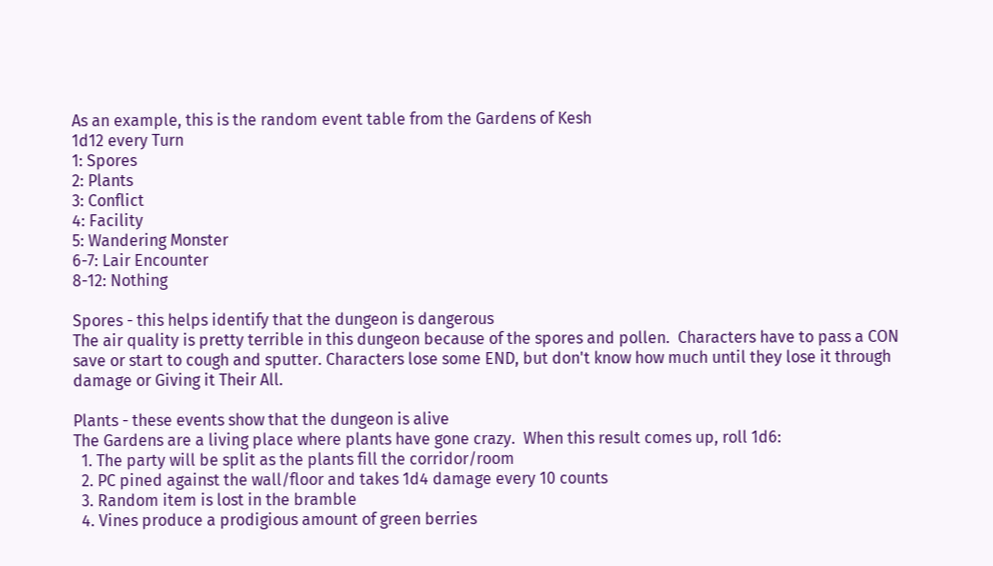As an example, this is the random event table from the Gardens of Kesh
1d12 every Turn
1: Spores
2: Plants
3: Conflict
4: Facility
5: Wandering Monster
6-7: Lair Encounter
8-12: Nothing

Spores - this helps identify that the dungeon is dangerous
The air quality is pretty terrible in this dungeon because of the spores and pollen.  Characters have to pass a CON save or start to cough and sputter. Characters lose some END, but don't know how much until they lose it through damage or Giving it Their All.

Plants - these events show that the dungeon is alive
The Gardens are a living place where plants have gone crazy.  When this result comes up, roll 1d6:
  1. The party will be split as the plants fill the corridor/room
  2. PC pined against the wall/floor and takes 1d4 damage every 10 counts
  3. Random item is lost in the bramble
  4. Vines produce a prodigious amount of green berries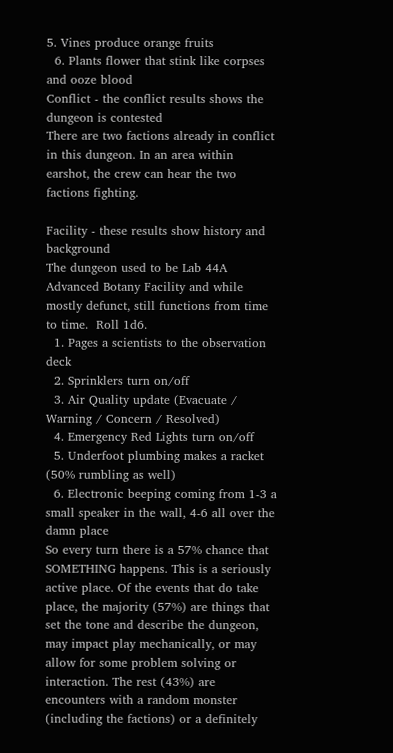5. Vines produce orange fruits
  6. Plants flower that stink like corpses and ooze blood
Conflict - the conflict results shows the dungeon is contested
There are two factions already in conflict in this dungeon. In an area within earshot, the crew can hear the two factions fighting.

Facility - these results show history and background
The dungeon used to be Lab 44A Advanced Botany Facility and while mostly defunct, still functions from time to time.  Roll 1d6.
  1. Pages a scientists to the observation deck
  2. Sprinklers turn on/off
  3. Air Quality update (Evacuate / Warning / Concern / Resolved)
  4. Emergency Red Lights turn on/off
  5. Underfoot plumbing makes a racket (50% rumbling as well)
  6. Electronic beeping coming from 1-3 a small speaker in the wall, 4-6 all over the damn place
So every turn there is a 57% chance that SOMETHING happens. This is a seriously active place. Of the events that do take place, the majority (57%) are things that set the tone and describe the dungeon, may impact play mechanically, or may allow for some problem solving or interaction. The rest (43%) are encounters with a random monster (including the factions) or a definitely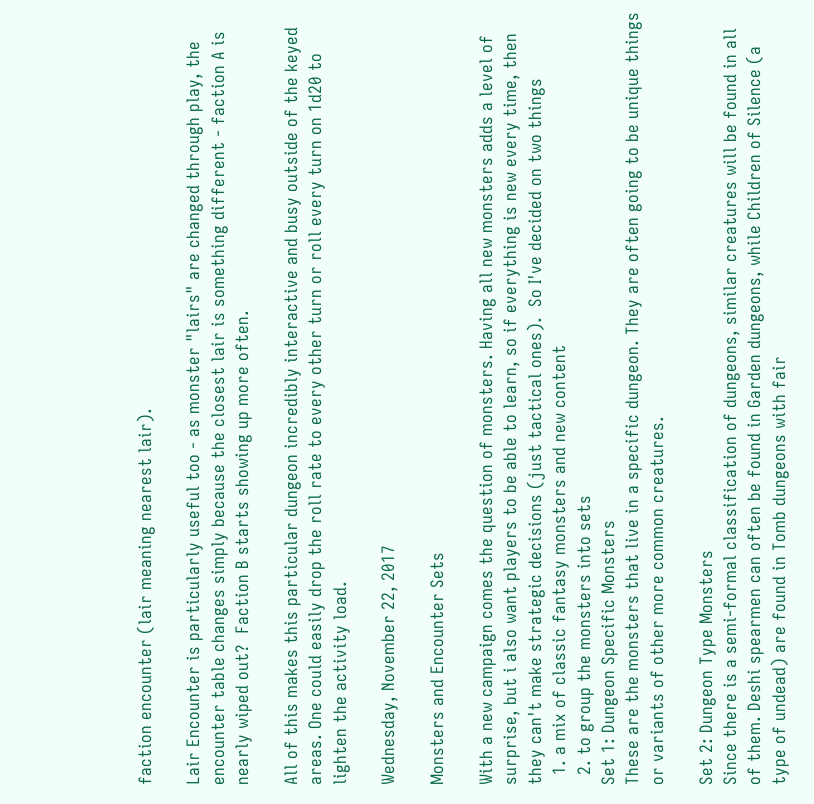faction encounter (lair meaning nearest lair).

Lair Encounter is particularly useful too - as monster "lairs" are changed through play, the encounter table changes simply because the closest lair is something different - faction A is nearly wiped out?  Faction B starts showing up more often.

All of this makes this particular dungeon incredibly interactive and busy outside of the keyed areas. One could easily drop the roll rate to every other turn or roll every turn on 1d20 to lighten the activity load.

Wednesday, November 22, 2017

Monsters and Encounter Sets

With a new campaign comes the question of monsters. Having all new monsters adds a level of surprise, but i also want players to be able to learn, so if everything is new every time, then they can't make strategic decisions (just tactical ones).  So I've decided on two things
  1. a mix of classic fantasy monsters and new content
  2. to group the monsters into sets
Set 1: Dungeon Specific Monsters
These are the monsters that live in a specific dungeon. They are often going to be unique things or variants of other more common creatures.

Set 2: Dungeon Type Monsters
Since there is a semi-formal classification of dungeons, similar creatures will be found in all of them. Deshi spearmen can often be found in Garden dungeons, while Children of Silence (a type of undead) are found in Tomb dungeons with fair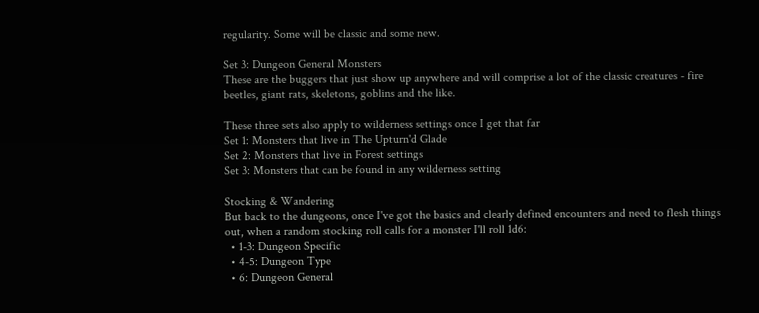regularity. Some will be classic and some new.

Set 3: Dungeon General Monsters
These are the buggers that just show up anywhere and will comprise a lot of the classic creatures - fire beetles, giant rats, skeletons, goblins and the like.

These three sets also apply to wilderness settings once I get that far
Set 1: Monsters that live in The Upturn'd Glade
Set 2: Monsters that live in Forest settings
Set 3: Monsters that can be found in any wilderness setting

Stocking & Wandering
But back to the dungeons, once I've got the basics and clearly defined encounters and need to flesh things out, when a random stocking roll calls for a monster I'll roll 1d6:
  • 1-3: Dungeon Specific
  • 4-5: Dungeon Type
  • 6: Dungeon General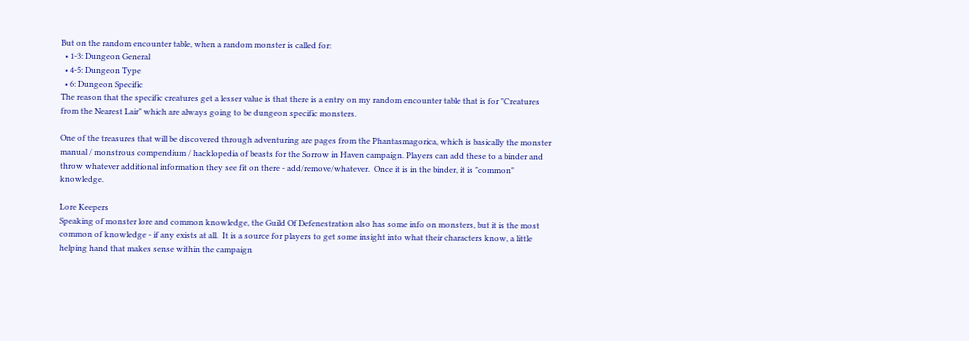But on the random encounter table, when a random monster is called for:
  • 1-3: Dungeon General
  • 4-5: Dungeon Type
  • 6: Dungeon Specific
The reason that the specific creatures get a lesser value is that there is a entry on my random encounter table that is for "Creatures from the Nearest Lair" which are always going to be dungeon specific monsters.

One of the treasures that will be discovered through adventuring are pages from the Phantasmagorica, which is basically the monster manual / monstrous compendium / hacklopedia of beasts for the Sorrow in Haven campaign. Players can add these to a binder and throw whatever additional information they see fit on there - add/remove/whatever.  Once it is in the binder, it is "common" knowledge.

Lore Keepers
Speaking of monster lore and common knowledge, the Guild Of Defenestration also has some info on monsters, but it is the most common of knowledge - if any exists at all.  It is a source for players to get some insight into what their characters know, a little helping hand that makes sense within the campaign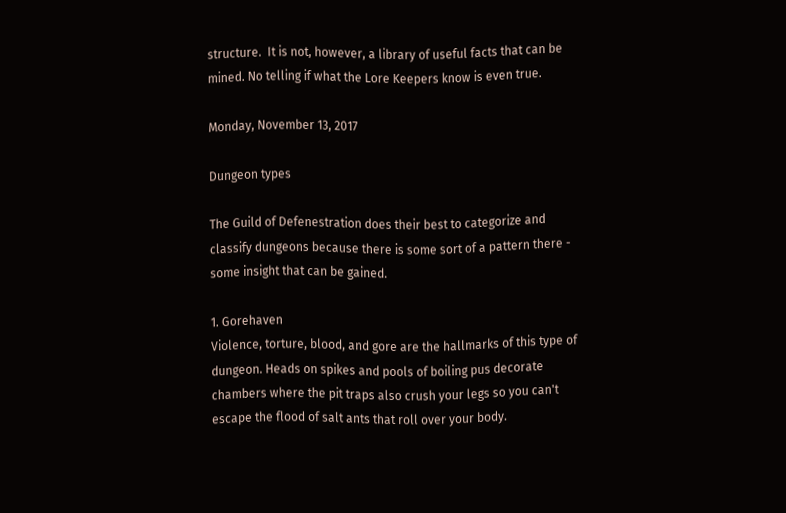structure.  It is not, however, a library of useful facts that can be mined. No telling if what the Lore Keepers know is even true.

Monday, November 13, 2017

Dungeon types

The Guild of Defenestration does their best to categorize and classify dungeons because there is some sort of a pattern there - some insight that can be gained.

1. Gorehaven
Violence, torture, blood, and gore are the hallmarks of this type of dungeon. Heads on spikes and pools of boiling pus decorate chambers where the pit traps also crush your legs so you can't escape the flood of salt ants that roll over your body.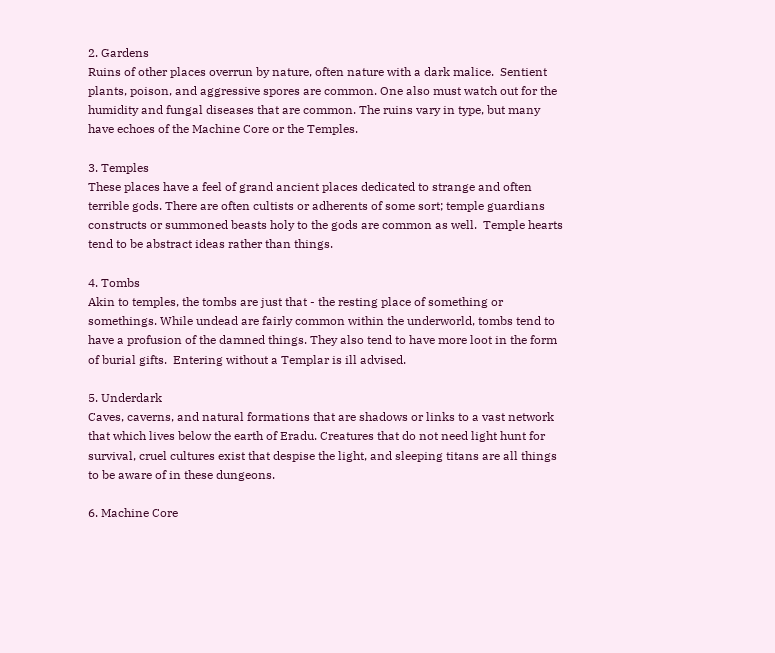2. Gardens
Ruins of other places overrun by nature, often nature with a dark malice.  Sentient plants, poison, and aggressive spores are common. One also must watch out for the humidity and fungal diseases that are common. The ruins vary in type, but many have echoes of the Machine Core or the Temples.

3. Temples
These places have a feel of grand ancient places dedicated to strange and often terrible gods. There are often cultists or adherents of some sort; temple guardians constructs or summoned beasts holy to the gods are common as well.  Temple hearts tend to be abstract ideas rather than things.

4. Tombs
Akin to temples, the tombs are just that - the resting place of something or somethings. While undead are fairly common within the underworld, tombs tend to have a profusion of the damned things. They also tend to have more loot in the form of burial gifts.  Entering without a Templar is ill advised.

5. Underdark
Caves, caverns, and natural formations that are shadows or links to a vast network that which lives below the earth of Eradu. Creatures that do not need light hunt for survival, cruel cultures exist that despise the light, and sleeping titans are all things to be aware of in these dungeons.

6. Machine Core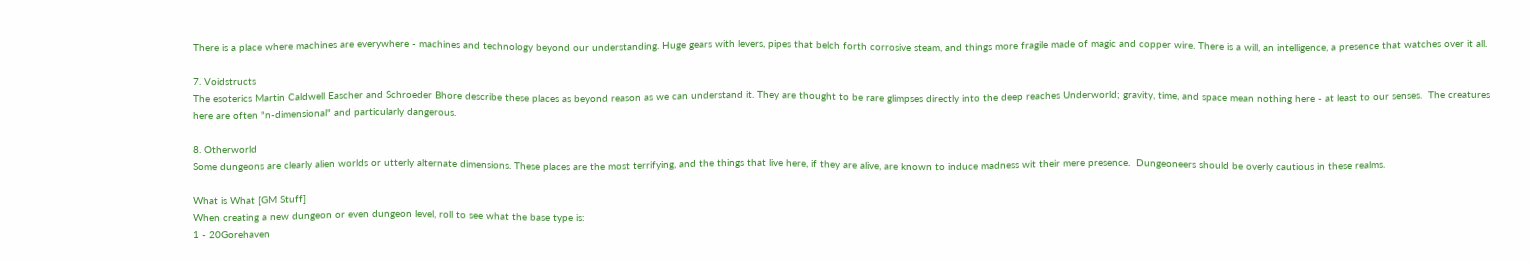There is a place where machines are everywhere - machines and technology beyond our understanding. Huge gears with levers, pipes that belch forth corrosive steam, and things more fragile made of magic and copper wire. There is a will, an intelligence, a presence that watches over it all.

7. Voidstructs
The esoterics Martin Caldwell Eascher and Schroeder Bhore describe these places as beyond reason as we can understand it. They are thought to be rare glimpses directly into the deep reaches Underworld; gravity, time, and space mean nothing here - at least to our senses.  The creatures here are often "n-dimensional" and particularly dangerous.

8. Otherworld
Some dungeons are clearly alien worlds or utterly alternate dimensions. These places are the most terrifying, and the things that live here, if they are alive, are known to induce madness wit their mere presence.  Dungeoneers should be overly cautious in these realms.

What is What [GM Stuff]
When creating a new dungeon or even dungeon level, roll to see what the base type is:
1 - 20Gorehaven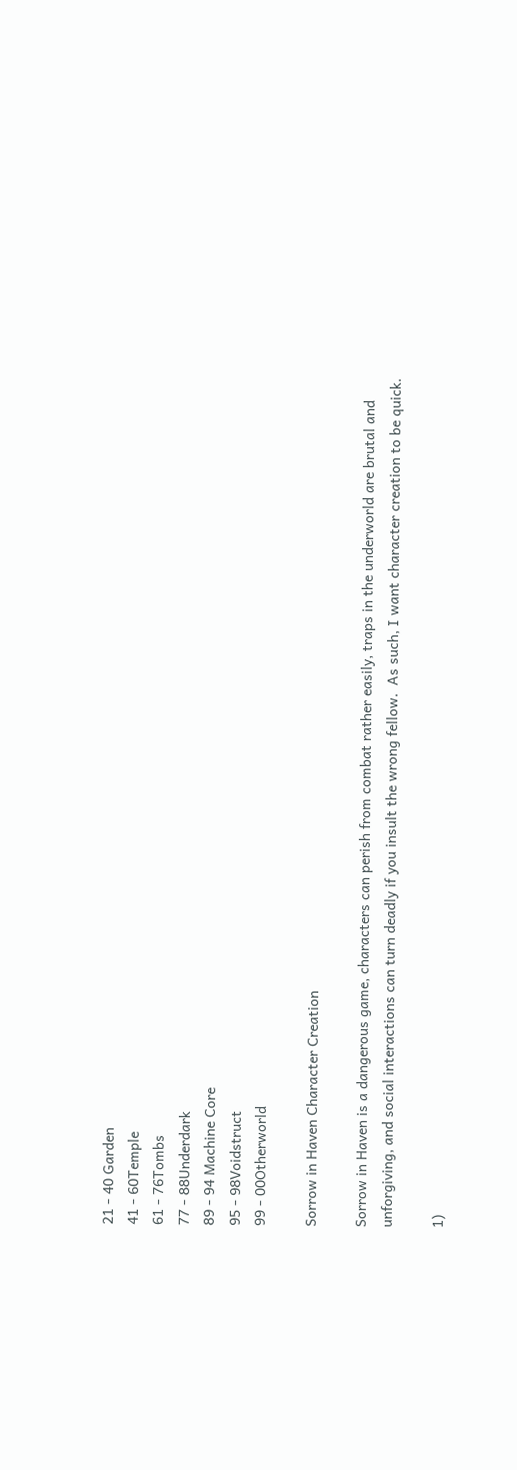21 - 40 Garden
41 - 60Temple
61 - 76Tombs
77 - 88Underdark
89 - 94 Machine Core
95 - 98Voidstruct
99 - 00Otherworld

Sorrow in Haven Character Creation

Sorrow in Haven is a dangerous game, characters can perish from combat rather easily, traps in the underworld are brutal and unforgiving, and social interactions can turn deadly if you insult the wrong fellow.  As such, I want character creation to be quick.

1)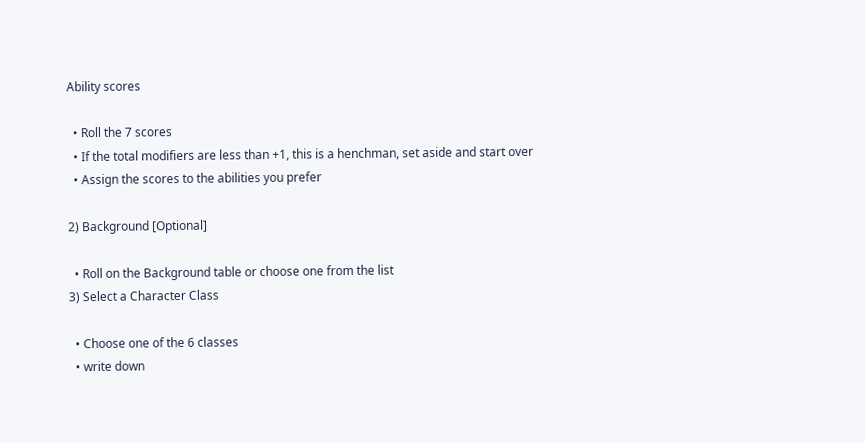Ability scores

  • Roll the 7 scores
  • If the total modifiers are less than +1, this is a henchman, set aside and start over
  • Assign the scores to the abilities you prefer

2) Background [Optional]

  • Roll on the Background table or choose one from the list
3) Select a Character Class

  • Choose one of the 6 classes
  • write down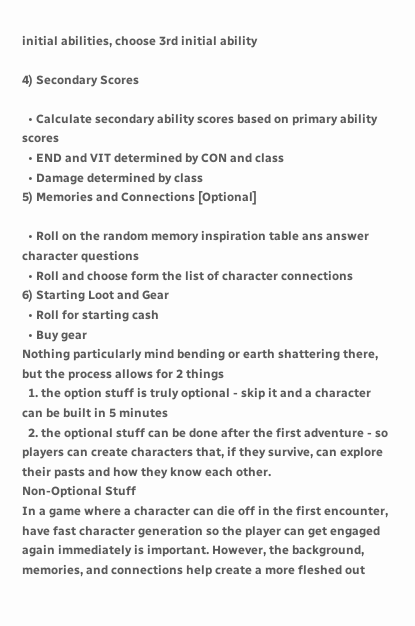initial abilities, choose 3rd initial ability

4) Secondary Scores

  • Calculate secondary ability scores based on primary ability scores
  • END and VIT determined by CON and class
  • Damage determined by class
5) Memories and Connections [Optional]

  • Roll on the random memory inspiration table ans answer character questions
  • Roll and choose form the list of character connections
6) Starting Loot and Gear
  • Roll for starting cash
  • Buy gear
Nothing particularly mind bending or earth shattering there, but the process allows for 2 things
  1. the option stuff is truly optional - skip it and a character can be built in 5 minutes
  2. the optional stuff can be done after the first adventure - so players can create characters that, if they survive, can explore their pasts and how they know each other.
Non-Optional Stuff
In a game where a character can die off in the first encounter, have fast character generation so the player can get engaged again immediately is important. However, the background, memories, and connections help create a more fleshed out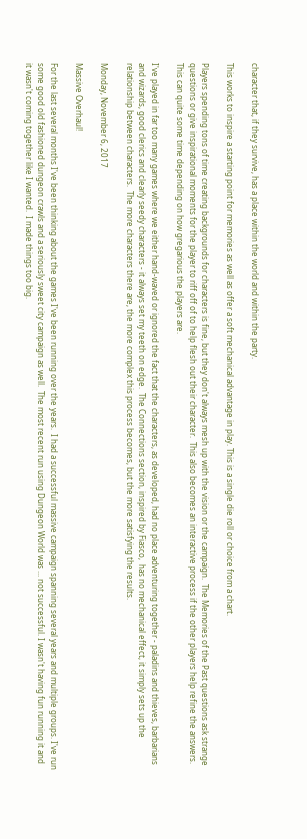character that, if they survive, has a place within the world and within the party.

This works to inspire a starting point for memories as well as offer a soft mechanical advantage in play. This is a single die roll or choice from a chart.

Players spending tons of time creating backgrounds for characters is fine, but they don't always mesh up with the vision or the campaign.  The Memories of the Past questions ask strange questions or give inspirational moments for the player to riff off of to help flesh out their character.  This also becomes an interactive process if the other players help refine the answers. This can quite some time depending on how gregarious the players are.

I've played in far too many games where we either hand-waved or ignored the fact that the characters, as developed, had no place adventuring together - paladins and thieves, barbarians and wizards, good clerics and clearly seedy characters - it always set my teeth on edge.  The Connections section, inspired by Fiasco,  has no mechanical effect, it simply sets up the relationship between characters.  The more characters there are, the more complex this process becomes, but the more satisfying the results.

Monday, November 6, 2017

Massive Overhaul!

For the last several months I've been thinking about the games I've been running over the years.  I had a successful massive campaign spanning several years and multiple groups. I've run some good old fashioned dungeon crawls and a seriously sweet city campaign as well.  The most recent run using Dungeon World was ... not successful. I wasn't having fun running it and it wasn't coming together like I wanted.  I made things too big.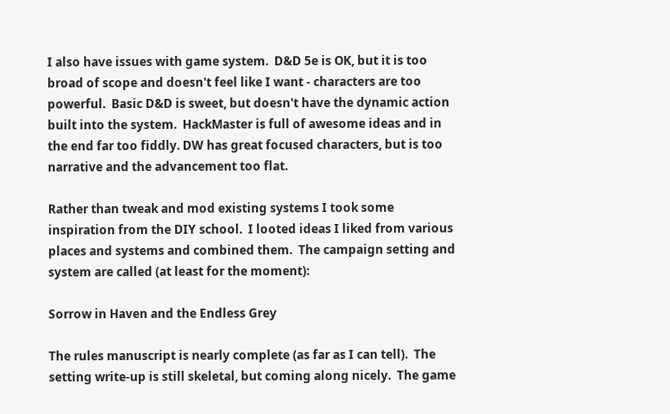I also have issues with game system.  D&D 5e is OK, but it is too broad of scope and doesn't feel like I want - characters are too powerful.  Basic D&D is sweet, but doesn't have the dynamic action built into the system.  HackMaster is full of awesome ideas and in the end far too fiddly. DW has great focused characters, but is too narrative and the advancement too flat.

Rather than tweak and mod existing systems I took some inspiration from the DIY school.  I looted ideas I liked from various places and systems and combined them.  The campaign setting and system are called (at least for the moment):

Sorrow in Haven and the Endless Grey

The rules manuscript is nearly complete (as far as I can tell).  The setting write-up is still skeletal, but coming along nicely.  The game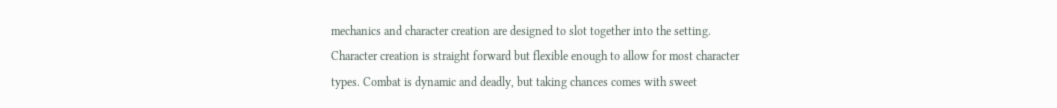mechanics and character creation are designed to slot together into the setting. Character creation is straight forward but flexible enough to allow for most character types. Combat is dynamic and deadly, but taking chances comes with sweet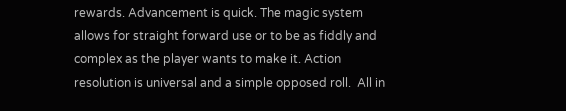rewards. Advancement is quick. The magic system allows for straight forward use or to be as fiddly and complex as the player wants to make it. Action resolution is universal and a simple opposed roll.  All in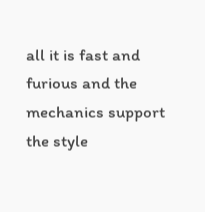all it is fast and furious and the mechanics support the style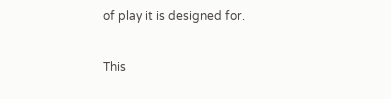of play it is designed for.

This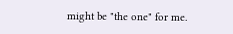might be "the one" for me.